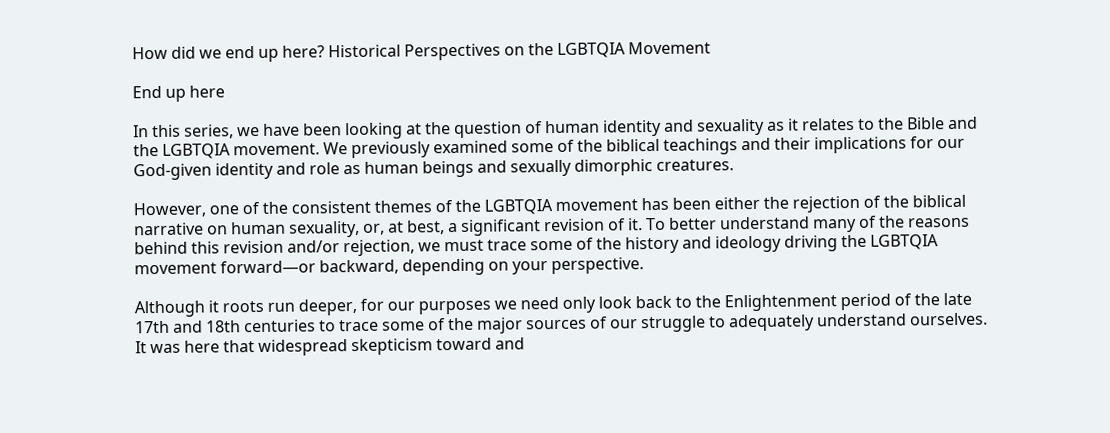How did we end up here? Historical Perspectives on the LGBTQIA Movement

End up here

In this series, we have been looking at the question of human identity and sexuality as it relates to the Bible and the LGBTQIA movement. We previously examined some of the biblical teachings and their implications for our God-given identity and role as human beings and sexually dimorphic creatures.

However, one of the consistent themes of the LGBTQIA movement has been either the rejection of the biblical narrative on human sexuality, or, at best, a significant revision of it. To better understand many of the reasons behind this revision and/or rejection, we must trace some of the history and ideology driving the LGBTQIA movement forward—or backward, depending on your perspective.

Although it roots run deeper, for our purposes we need only look back to the Enlightenment period of the late 17th and 18th centuries to trace some of the major sources of our struggle to adequately understand ourselves. It was here that widespread skepticism toward and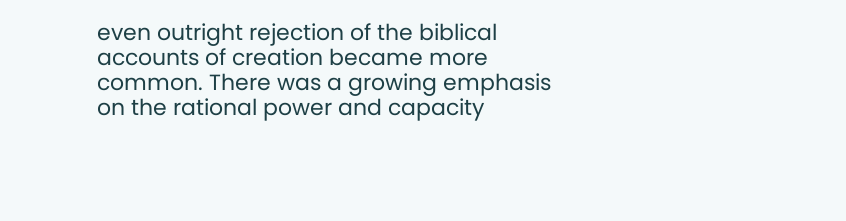even outright rejection of the biblical accounts of creation became more common. There was a growing emphasis on the rational power and capacity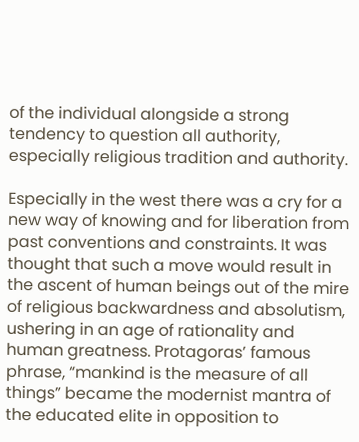of the individual alongside a strong tendency to question all authority, especially religious tradition and authority.

Especially in the west there was a cry for a new way of knowing and for liberation from past conventions and constraints. It was thought that such a move would result in the ascent of human beings out of the mire of religious backwardness and absolutism, ushering in an age of rationality and human greatness. Protagoras’ famous phrase, “mankind is the measure of all things” became the modernist mantra of the educated elite in opposition to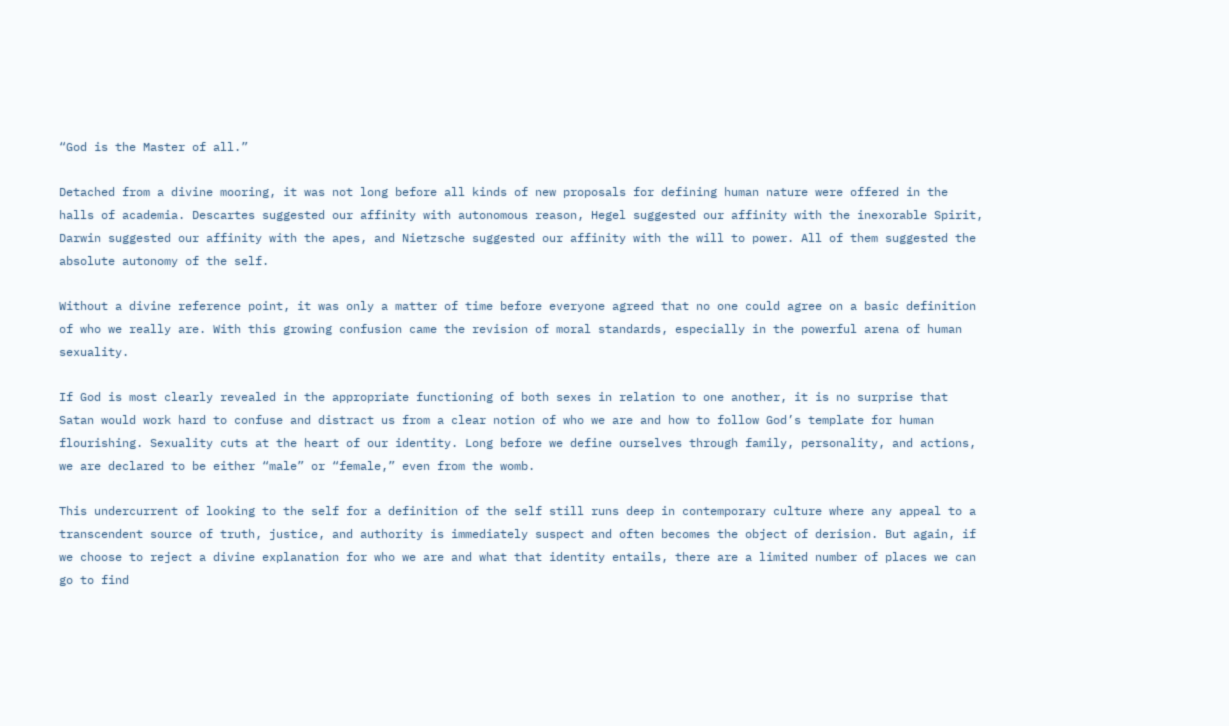“God is the Master of all.”

Detached from a divine mooring, it was not long before all kinds of new proposals for defining human nature were offered in the halls of academia. Descartes suggested our affinity with autonomous reason, Hegel suggested our affinity with the inexorable Spirit, Darwin suggested our affinity with the apes, and Nietzsche suggested our affinity with the will to power. All of them suggested the absolute autonomy of the self.

Without a divine reference point, it was only a matter of time before everyone agreed that no one could agree on a basic definition of who we really are. With this growing confusion came the revision of moral standards, especially in the powerful arena of human sexuality.

If God is most clearly revealed in the appropriate functioning of both sexes in relation to one another, it is no surprise that Satan would work hard to confuse and distract us from a clear notion of who we are and how to follow God’s template for human flourishing. Sexuality cuts at the heart of our identity. Long before we define ourselves through family, personality, and actions, we are declared to be either “male” or “female,” even from the womb.

This undercurrent of looking to the self for a definition of the self still runs deep in contemporary culture where any appeal to a transcendent source of truth, justice, and authority is immediately suspect and often becomes the object of derision. But again, if we choose to reject a divine explanation for who we are and what that identity entails, there are a limited number of places we can go to find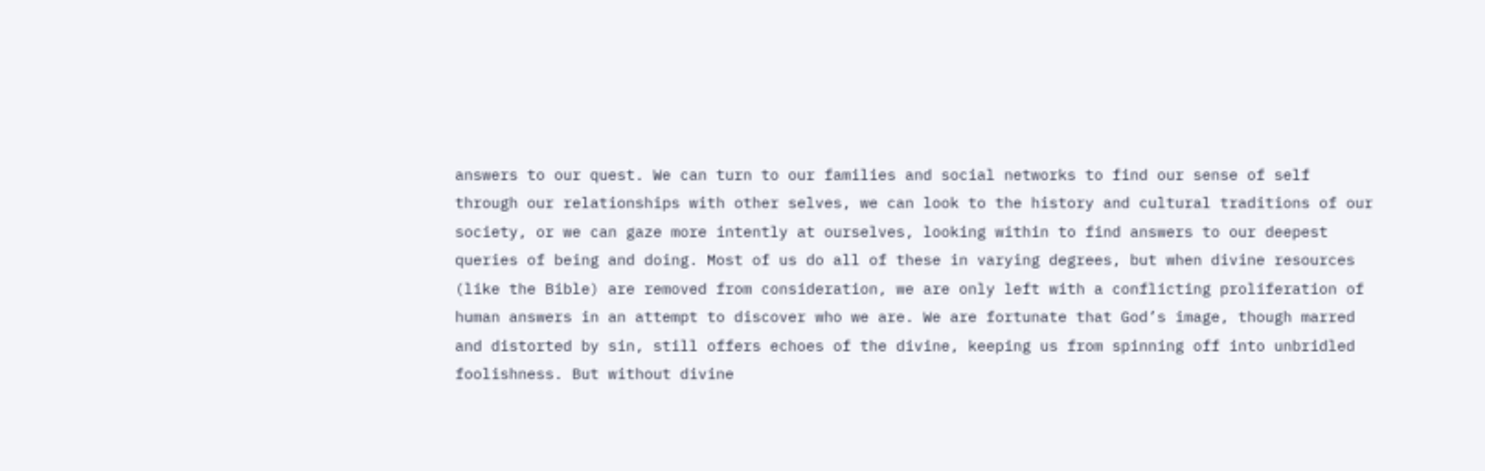answers to our quest. We can turn to our families and social networks to find our sense of self through our relationships with other selves, we can look to the history and cultural traditions of our society, or we can gaze more intently at ourselves, looking within to find answers to our deepest queries of being and doing. Most of us do all of these in varying degrees, but when divine resources (like the Bible) are removed from consideration, we are only left with a conflicting proliferation of human answers in an attempt to discover who we are. We are fortunate that God’s image, though marred and distorted by sin, still offers echoes of the divine, keeping us from spinning off into unbridled foolishness. But without divine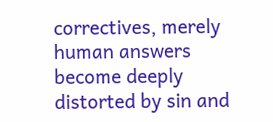correctives, merely human answers become deeply distorted by sin and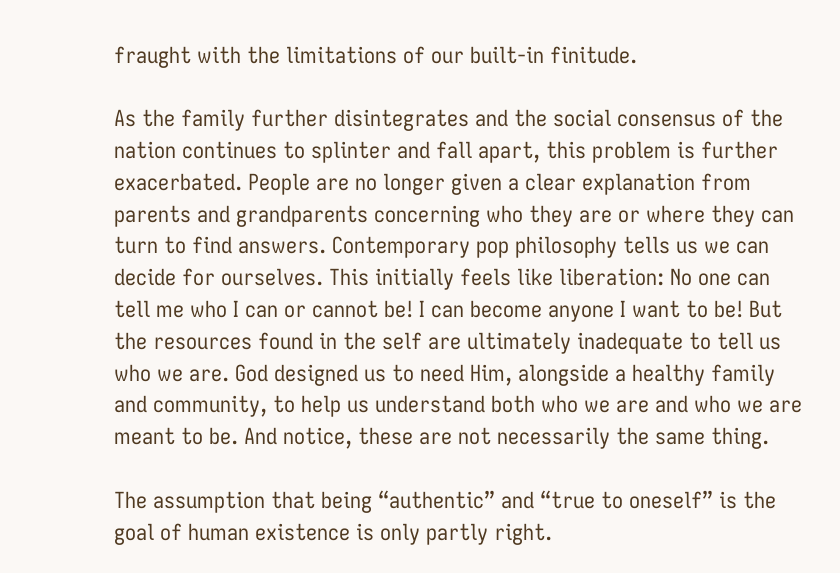fraught with the limitations of our built-in finitude.

As the family further disintegrates and the social consensus of the nation continues to splinter and fall apart, this problem is further exacerbated. People are no longer given a clear explanation from parents and grandparents concerning who they are or where they can turn to find answers. Contemporary pop philosophy tells us we can decide for ourselves. This initially feels like liberation: No one can tell me who I can or cannot be! I can become anyone I want to be! But the resources found in the self are ultimately inadequate to tell us who we are. God designed us to need Him, alongside a healthy family and community, to help us understand both who we are and who we are meant to be. And notice, these are not necessarily the same thing.

The assumption that being “authentic” and “true to oneself” is the goal of human existence is only partly right.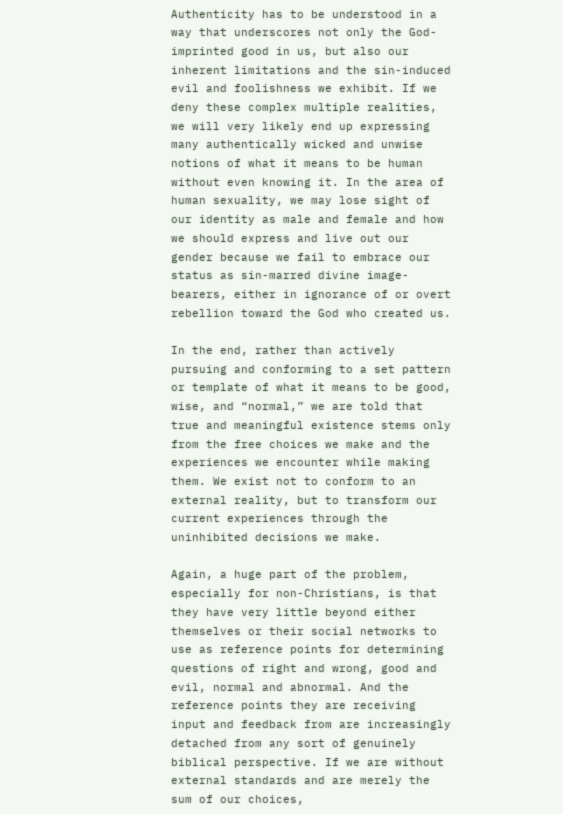Authenticity has to be understood in a way that underscores not only the God-imprinted good in us, but also our inherent limitations and the sin-induced evil and foolishness we exhibit. If we deny these complex multiple realities, we will very likely end up expressing many authentically wicked and unwise notions of what it means to be human without even knowing it. In the area of human sexuality, we may lose sight of our identity as male and female and how we should express and live out our gender because we fail to embrace our status as sin-marred divine image-bearers, either in ignorance of or overt rebellion toward the God who created us.

In the end, rather than actively pursuing and conforming to a set pattern or template of what it means to be good, wise, and “normal,” we are told that true and meaningful existence stems only from the free choices we make and the experiences we encounter while making them. We exist not to conform to an external reality, but to transform our current experiences through the uninhibited decisions we make.

Again, a huge part of the problem, especially for non-Christians, is that they have very little beyond either themselves or their social networks to use as reference points for determining questions of right and wrong, good and evil, normal and abnormal. And the reference points they are receiving input and feedback from are increasingly detached from any sort of genuinely biblical perspective. If we are without external standards and are merely the sum of our choices,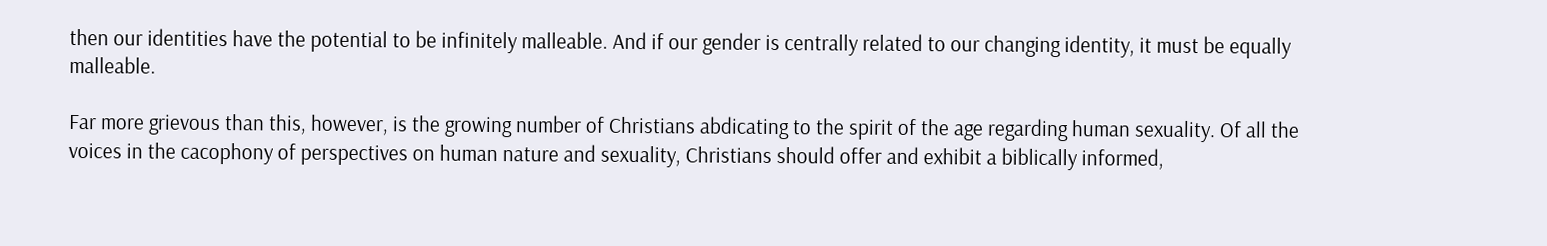then our identities have the potential to be infinitely malleable. And if our gender is centrally related to our changing identity, it must be equally malleable.

Far more grievous than this, however, is the growing number of Christians abdicating to the spirit of the age regarding human sexuality. Of all the voices in the cacophony of perspectives on human nature and sexuality, Christians should offer and exhibit a biblically informed,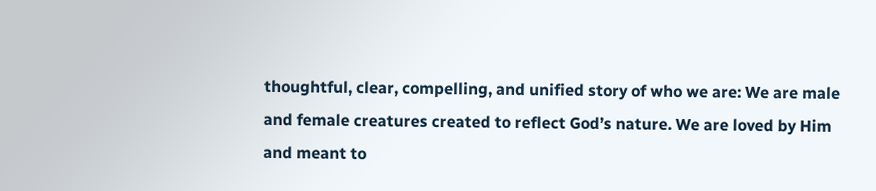thoughtful, clear, compelling, and unified story of who we are: We are male and female creatures created to reflect God’s nature. We are loved by Him and meant to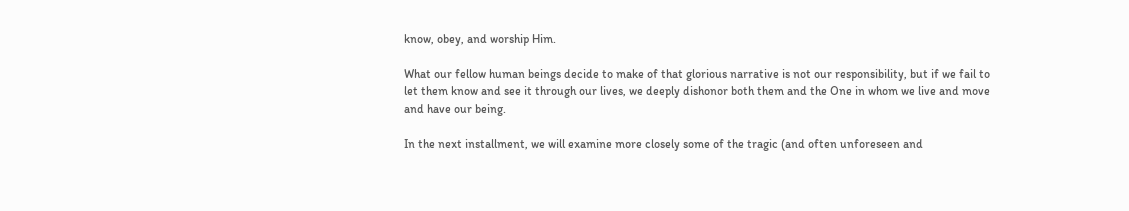know, obey, and worship Him.

What our fellow human beings decide to make of that glorious narrative is not our responsibility, but if we fail to let them know and see it through our lives, we deeply dishonor both them and the One in whom we live and move and have our being.

In the next installment, we will examine more closely some of the tragic (and often unforeseen and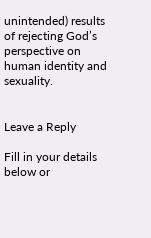unintended) results of rejecting God’s perspective on human identity and sexuality.


Leave a Reply

Fill in your details below or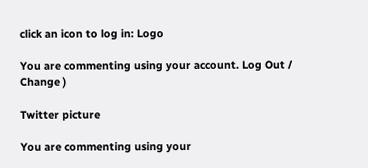click an icon to log in: Logo

You are commenting using your account. Log Out /  Change )

Twitter picture

You are commenting using your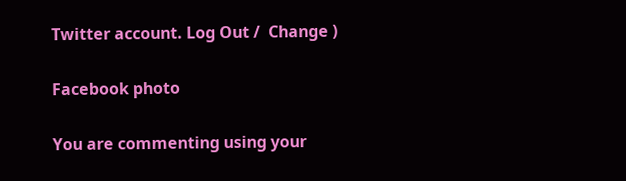Twitter account. Log Out /  Change )

Facebook photo

You are commenting using your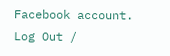Facebook account. Log Out /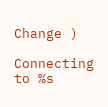Change )

Connecting to %s